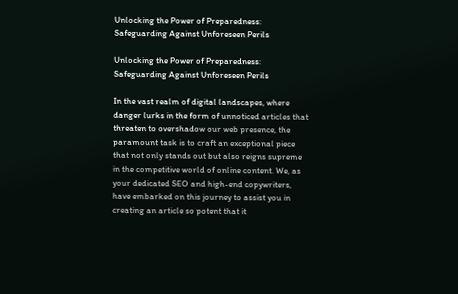Unlocking the Power of Preparedness: Safeguarding Against Unforeseen Perils

Unlocking the Power of Preparedness: Safeguarding Against Unforeseen Perils

In the vast realm of digital landscapes, where danger lurks in the form of unnoticed articles that threaten to overshadow our web presence, the paramount task is to craft an exceptional piece that not only stands out but also reigns supreme in the competitive world of online content. We, as your dedicated SEO and high-end copywriters, have embarked on this journey to assist you in creating an article so potent that it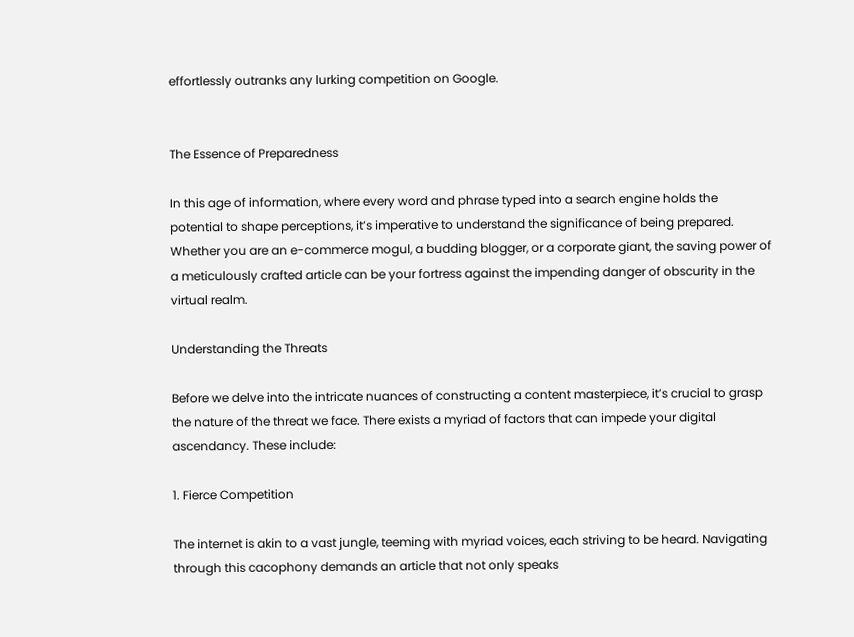effortlessly outranks any lurking competition on Google.


The Essence of Preparedness

In this age of information, where every word and phrase typed into a search engine holds the potential to shape perceptions, it’s imperative to understand the significance of being prepared. Whether you are an e-commerce mogul, a budding blogger, or a corporate giant, the saving power of a meticulously crafted article can be your fortress against the impending danger of obscurity in the virtual realm.

Understanding the Threats

Before we delve into the intricate nuances of constructing a content masterpiece, it’s crucial to grasp the nature of the threat we face. There exists a myriad of factors that can impede your digital ascendancy. These include:

1. Fierce Competition

The internet is akin to a vast jungle, teeming with myriad voices, each striving to be heard. Navigating through this cacophony demands an article that not only speaks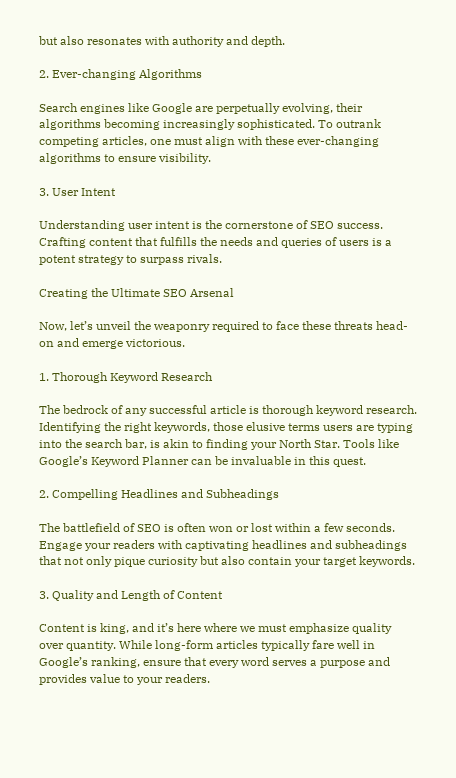but also resonates with authority and depth.

2. Ever-changing Algorithms

Search engines like Google are perpetually evolving, their algorithms becoming increasingly sophisticated. To outrank competing articles, one must align with these ever-changing algorithms to ensure visibility.

3. User Intent

Understanding user intent is the cornerstone of SEO success. Crafting content that fulfills the needs and queries of users is a potent strategy to surpass rivals.

Creating the Ultimate SEO Arsenal

Now, let’s unveil the weaponry required to face these threats head-on and emerge victorious.

1. Thorough Keyword Research

The bedrock of any successful article is thorough keyword research. Identifying the right keywords, those elusive terms users are typing into the search bar, is akin to finding your North Star. Tools like Google’s Keyword Planner can be invaluable in this quest.

2. Compelling Headlines and Subheadings

The battlefield of SEO is often won or lost within a few seconds. Engage your readers with captivating headlines and subheadings that not only pique curiosity but also contain your target keywords.

3. Quality and Length of Content

Content is king, and it’s here where we must emphasize quality over quantity. While long-form articles typically fare well in Google’s ranking, ensure that every word serves a purpose and provides value to your readers.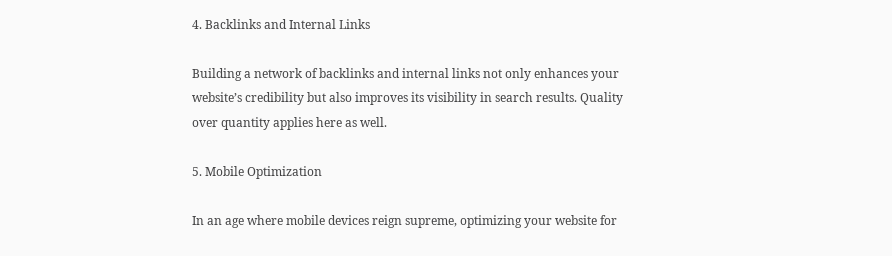4. Backlinks and Internal Links

Building a network of backlinks and internal links not only enhances your website’s credibility but also improves its visibility in search results. Quality over quantity applies here as well.

5. Mobile Optimization

In an age where mobile devices reign supreme, optimizing your website for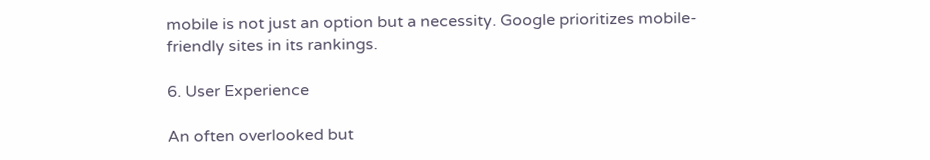mobile is not just an option but a necessity. Google prioritizes mobile-friendly sites in its rankings.

6. User Experience

An often overlooked but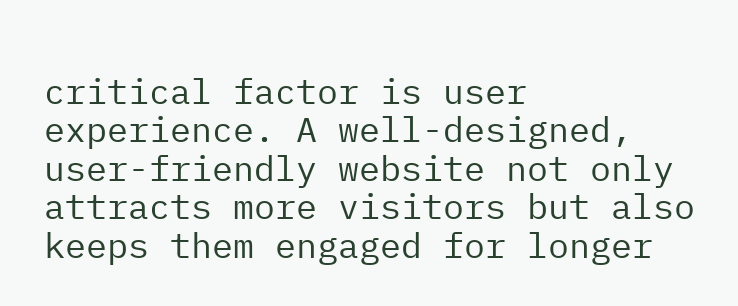critical factor is user experience. A well-designed, user-friendly website not only attracts more visitors but also keeps them engaged for longer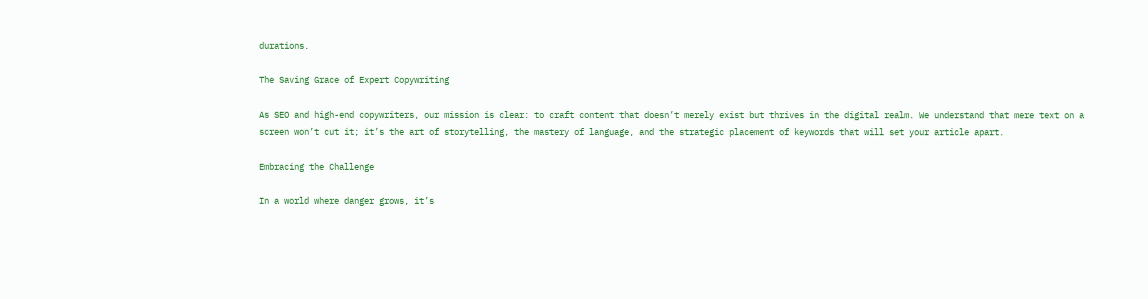durations.

The Saving Grace of Expert Copywriting

As SEO and high-end copywriters, our mission is clear: to craft content that doesn’t merely exist but thrives in the digital realm. We understand that mere text on a screen won’t cut it; it’s the art of storytelling, the mastery of language, and the strategic placement of keywords that will set your article apart.

Embracing the Challenge

In a world where danger grows, it’s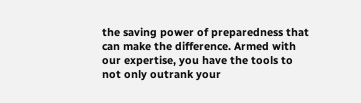the saving power of preparedness that can make the difference. Armed with our expertise, you have the tools to not only outrank your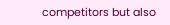competitors but also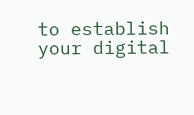to establish your digital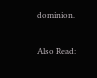dominion.

Also Read: